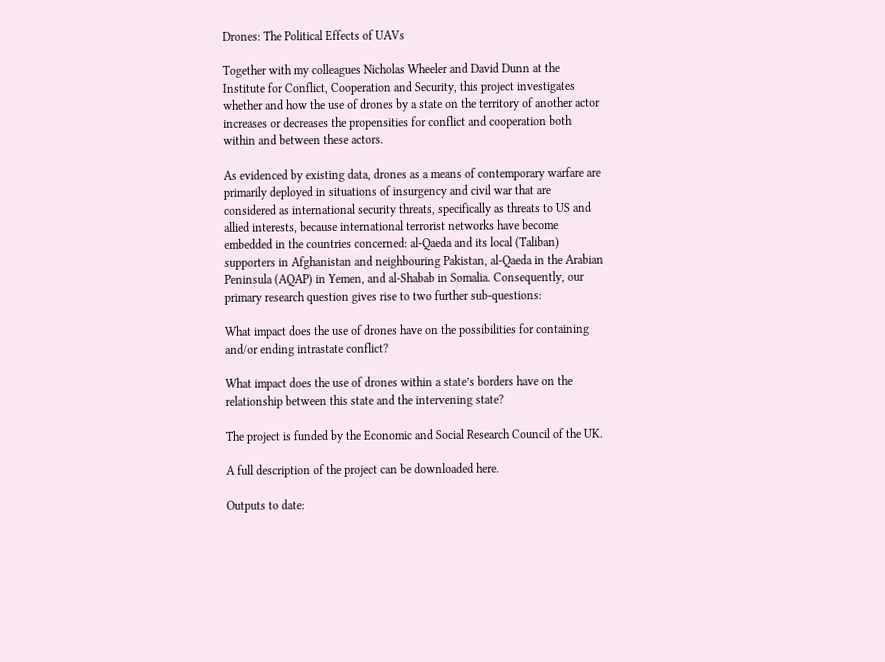Drones: The Political Effects of UAVs

Together with my colleagues Nicholas Wheeler and David Dunn at the Institute for Conflict, Cooperation and Security, this project investigates whether and how the use of drones by a state on the territory of another actor increases or decreases the propensities for conflict and cooperation both within and between these actors.

As evidenced by existing data, drones as a means of contemporary warfare are primarily deployed in situations of insurgency and civil war that are considered as international security threats, specifically as threats to US and allied interests, because international terrorist networks have become embedded in the countries concerned: al-Qaeda and its local (Taliban) supporters in Afghanistan and neighbouring Pakistan, al-Qaeda in the Arabian Peninsula (AQAP) in Yemen, and al-Shabab in Somalia. Consequently, our primary research question gives rise to two further sub-questions:

What impact does the use of drones have on the possibilities for containing and/or ending intrastate conflict?

What impact does the use of drones within a state’s borders have on the relationship between this state and the intervening state?

The project is funded by the Economic and Social Research Council of the UK.

A full description of the project can be downloaded here.

Outputs to date: